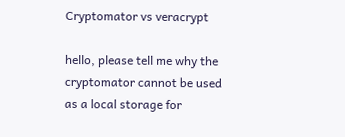Cryptomator vs veracrypt

hello, please tell me why the cryptomator cannot be used as a local storage for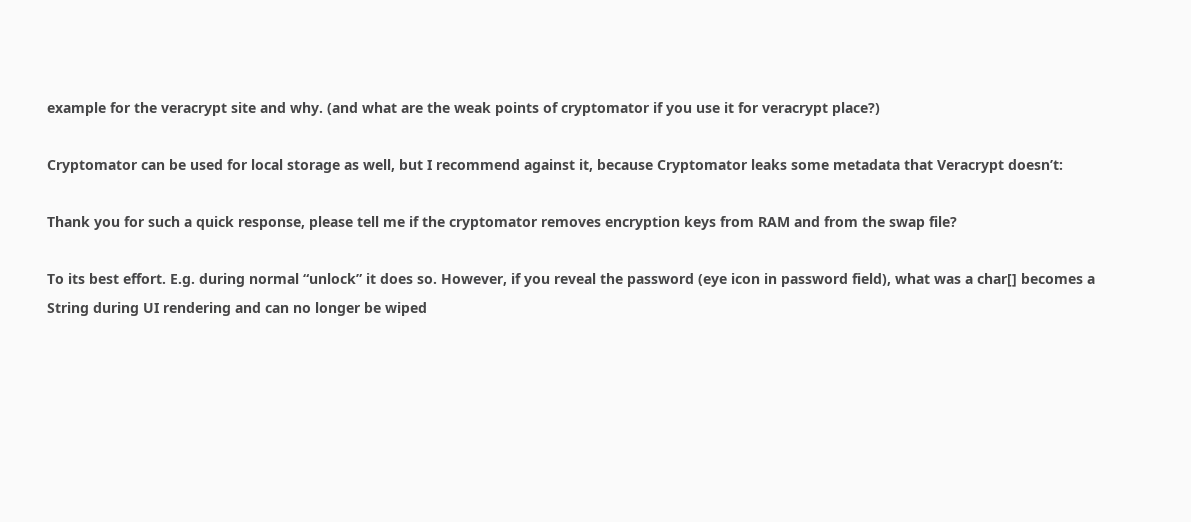example for the veracrypt site and why. (and what are the weak points of cryptomator if you use it for veracrypt place?)

Cryptomator can be used for local storage as well, but I recommend against it, because Cryptomator leaks some metadata that Veracrypt doesn’t:

Thank you for such a quick response, please tell me if the cryptomator removes encryption keys from RAM and from the swap file?

To its best effort. E.g. during normal “unlock” it does so. However, if you reveal the password (eye icon in password field), what was a char[] becomes a String during UI rendering and can no longer be wiped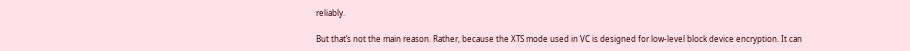reliably.

But that’s not the main reason. Rather, because the XTS mode used in VC is designed for low-level block device encryption. It can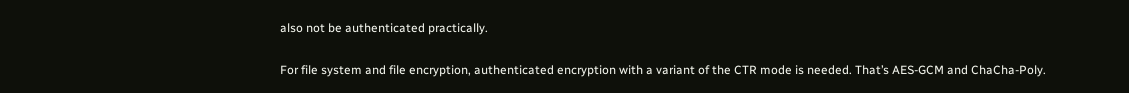also not be authenticated practically.

For file system and file encryption, authenticated encryption with a variant of the CTR mode is needed. That’s AES-GCM and ChaCha-Poly.